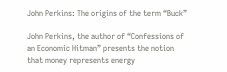John Perkins: The origins of the term “Buck”

John Perkins, the author of “Confessions of an Economic Hitman” presents the notion that money represents energy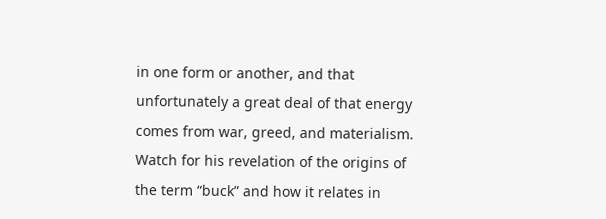in one form or another, and that unfortunately a great deal of that energy comes from war, greed, and materialism. Watch for his revelation of the origins of the term “buck” and how it relates in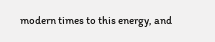modern times to this energy, and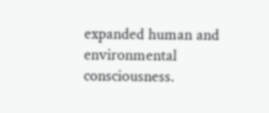expanded human and environmental consciousness.